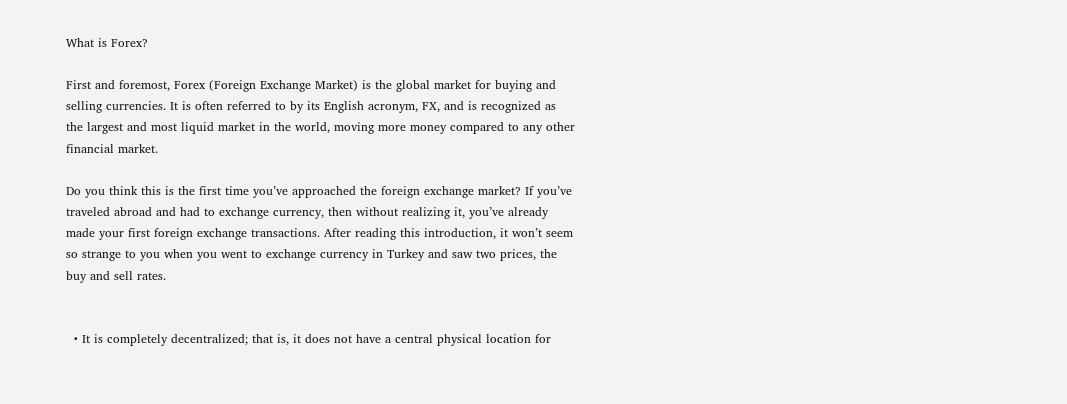What is Forex?

First and foremost, Forex (Foreign Exchange Market) is the global market for buying and selling currencies. It is often referred to by its English acronym, FX, and is recognized as the largest and most liquid market in the world, moving more money compared to any other financial market.

Do you think this is the first time you’ve approached the foreign exchange market? If you’ve traveled abroad and had to exchange currency, then without realizing it, you’ve already made your first foreign exchange transactions. After reading this introduction, it won’t seem so strange to you when you went to exchange currency in Turkey and saw two prices, the buy and sell rates.


  • It is completely decentralized; that is, it does not have a central physical location for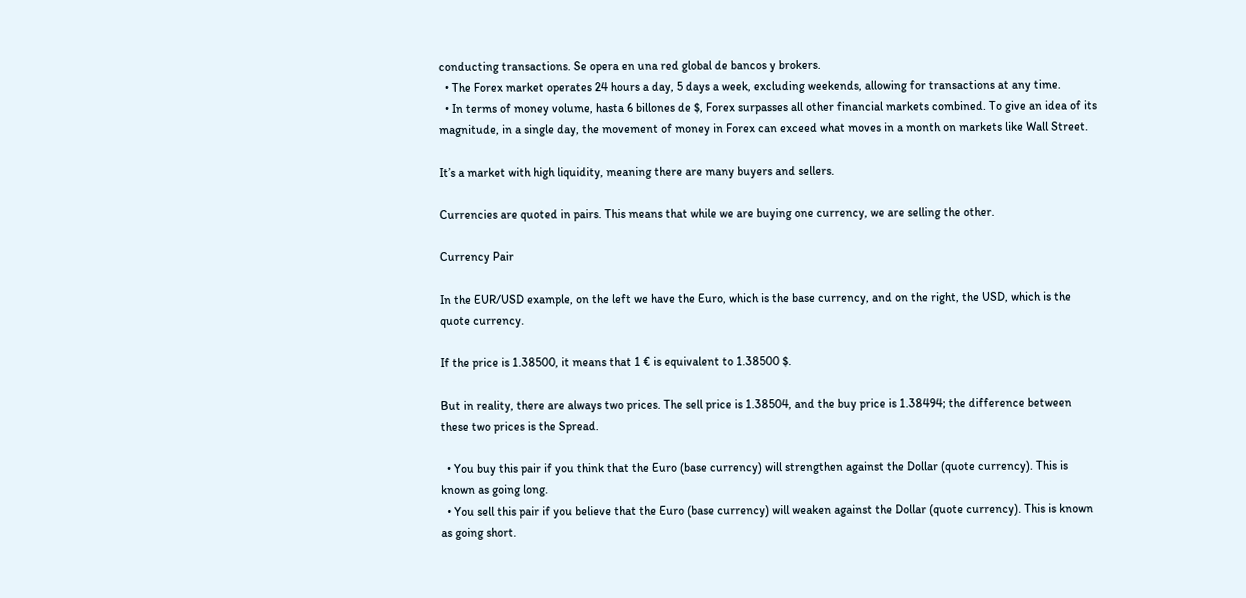conducting transactions. Se opera en una red global de bancos y brokers.
  • The Forex market operates 24 hours a day, 5 days a week, excluding weekends, allowing for transactions at any time.
  • In terms of money volume, hasta 6 billones de $, Forex surpasses all other financial markets combined. To give an idea of its magnitude, in a single day, the movement of money in Forex can exceed what moves in a month on markets like Wall Street.

It’s a market with high liquidity, meaning there are many buyers and sellers.

Currencies are quoted in pairs. This means that while we are buying one currency, we are selling the other.

Currency Pair

In the EUR/USD example, on the left we have the Euro, which is the base currency, and on the right, the USD, which is the quote currency.

If the price is 1.38500, it means that 1 € is equivalent to 1.38500 $.

But in reality, there are always two prices. The sell price is 1.38504, and the buy price is 1.38494; the difference between these two prices is the Spread.

  • You buy this pair if you think that the Euro (base currency) will strengthen against the Dollar (quote currency). This is known as going long.
  • You sell this pair if you believe that the Euro (base currency) will weaken against the Dollar (quote currency). This is known as going short.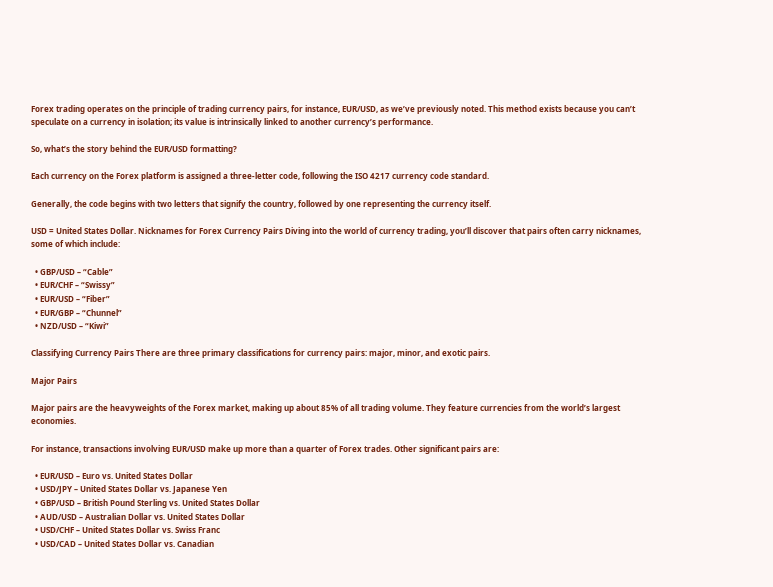Forex trading operates on the principle of trading currency pairs, for instance, EUR/USD, as we’ve previously noted. This method exists because you can’t speculate on a currency in isolation; its value is intrinsically linked to another currency’s performance.

So, what’s the story behind the EUR/USD formatting?

Each currency on the Forex platform is assigned a three-letter code, following the ISO 4217 currency code standard.

Generally, the code begins with two letters that signify the country, followed by one representing the currency itself.

USD = United States Dollar. Nicknames for Forex Currency Pairs Diving into the world of currency trading, you’ll discover that pairs often carry nicknames, some of which include:

  • GBP/USD – “Cable”
  • EUR/CHF – “Swissy”
  • EUR/USD – “Fiber”
  • EUR/GBP – “Chunnel”
  • NZD/USD – “Kiwi”

Classifying Currency Pairs There are three primary classifications for currency pairs: major, minor, and exotic pairs.

Major Pairs

Major pairs are the heavyweights of the Forex market, making up about 85% of all trading volume. They feature currencies from the world’s largest economies.

For instance, transactions involving EUR/USD make up more than a quarter of Forex trades. Other significant pairs are:

  • EUR/USD – Euro vs. United States Dollar
  • USD/JPY – United States Dollar vs. Japanese Yen
  • GBP/USD – British Pound Sterling vs. United States Dollar
  • AUD/USD – Australian Dollar vs. United States Dollar
  • USD/CHF – United States Dollar vs. Swiss Franc
  • USD/CAD – United States Dollar vs. Canadian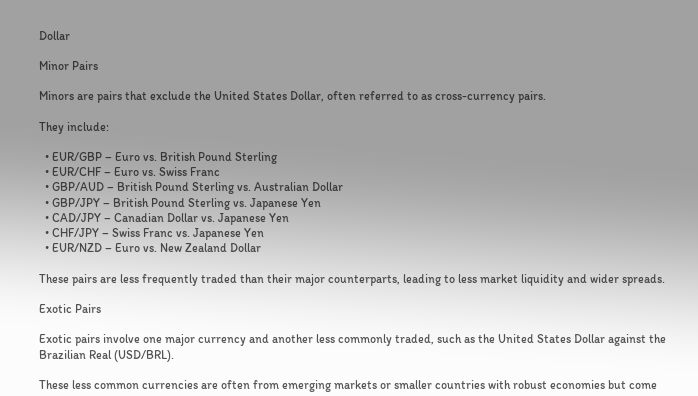Dollar

Minor Pairs

Minors are pairs that exclude the United States Dollar, often referred to as cross-currency pairs.

They include:

  • EUR/GBP – Euro vs. British Pound Sterling
  • EUR/CHF – Euro vs. Swiss Franc
  • GBP/AUD – British Pound Sterling vs. Australian Dollar
  • GBP/JPY – British Pound Sterling vs. Japanese Yen
  • CAD/JPY – Canadian Dollar vs. Japanese Yen
  • CHF/JPY – Swiss Franc vs. Japanese Yen
  • EUR/NZD – Euro vs. New Zealand Dollar

These pairs are less frequently traded than their major counterparts, leading to less market liquidity and wider spreads.

Exotic Pairs

Exotic pairs involve one major currency and another less commonly traded, such as the United States Dollar against the Brazilian Real (USD/BRL).

These less common currencies are often from emerging markets or smaller countries with robust economies but come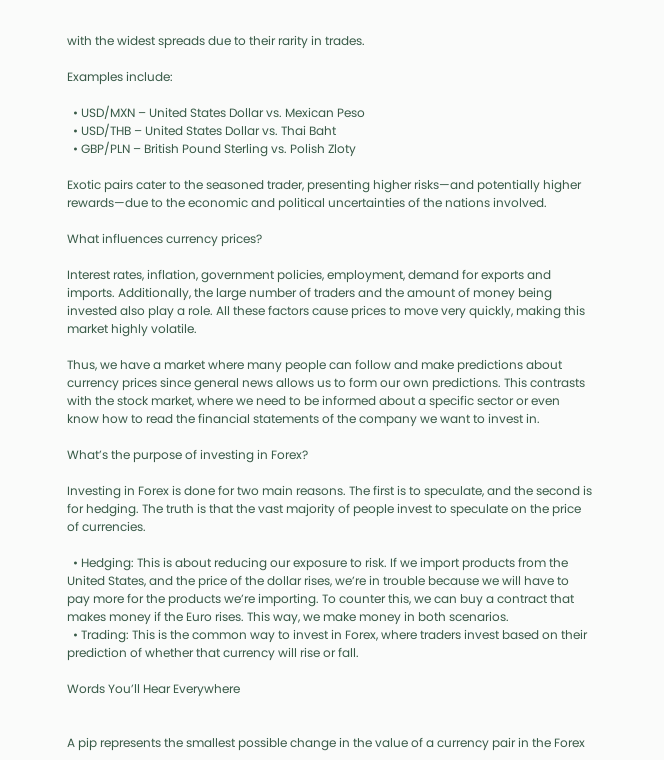with the widest spreads due to their rarity in trades.

Examples include:

  • USD/MXN – United States Dollar vs. Mexican Peso
  • USD/THB – United States Dollar vs. Thai Baht
  • GBP/PLN – British Pound Sterling vs. Polish Zloty

Exotic pairs cater to the seasoned trader, presenting higher risks—and potentially higher rewards—due to the economic and political uncertainties of the nations involved.

What influences currency prices?

Interest rates, inflation, government policies, employment, demand for exports and imports. Additionally, the large number of traders and the amount of money being invested also play a role. All these factors cause prices to move very quickly, making this market highly volatile.

Thus, we have a market where many people can follow and make predictions about currency prices since general news allows us to form our own predictions. This contrasts with the stock market, where we need to be informed about a specific sector or even know how to read the financial statements of the company we want to invest in.

What’s the purpose of investing in Forex?

Investing in Forex is done for two main reasons. The first is to speculate, and the second is for hedging. The truth is that the vast majority of people invest to speculate on the price of currencies.

  • Hedging: This is about reducing our exposure to risk. If we import products from the United States, and the price of the dollar rises, we’re in trouble because we will have to pay more for the products we’re importing. To counter this, we can buy a contract that makes money if the Euro rises. This way, we make money in both scenarios.
  • Trading: This is the common way to invest in Forex, where traders invest based on their prediction of whether that currency will rise or fall.

Words You’ll Hear Everywhere


A pip represents the smallest possible change in the value of a currency pair in the Forex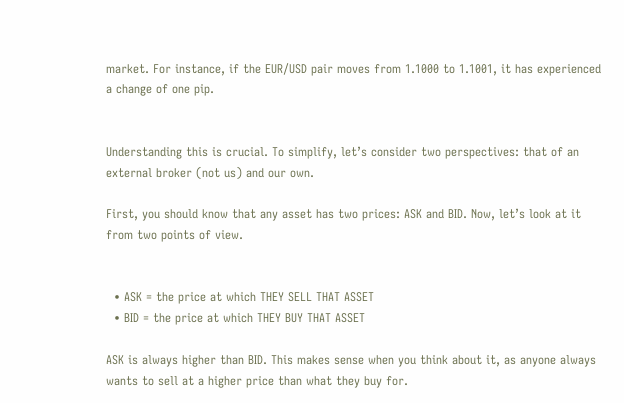market. For instance, if the EUR/USD pair moves from 1.1000 to 1.1001, it has experienced a change of one pip.


Understanding this is crucial. To simplify, let’s consider two perspectives: that of an external broker (not us) and our own.

First, you should know that any asset has two prices: ASK and BID. Now, let’s look at it from two points of view.


  • ASK = the price at which THEY SELL THAT ASSET
  • BID = the price at which THEY BUY THAT ASSET

ASK is always higher than BID. This makes sense when you think about it, as anyone always wants to sell at a higher price than what they buy for.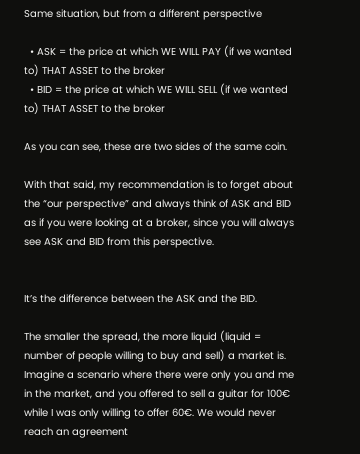Same situation, but from a different perspective

  • ASK = the price at which WE WILL PAY (if we wanted to) THAT ASSET to the broker
  • BID = the price at which WE WILL SELL (if we wanted to) THAT ASSET to the broker

As you can see, these are two sides of the same coin.

With that said, my recommendation is to forget about the “our perspective” and always think of ASK and BID as if you were looking at a broker, since you will always see ASK and BID from this perspective.


It’s the difference between the ASK and the BID.

The smaller the spread, the more liquid (liquid = number of people willing to buy and sell) a market is. Imagine a scenario where there were only you and me in the market, and you offered to sell a guitar for 100€ while I was only willing to offer 60€. We would never reach an agreement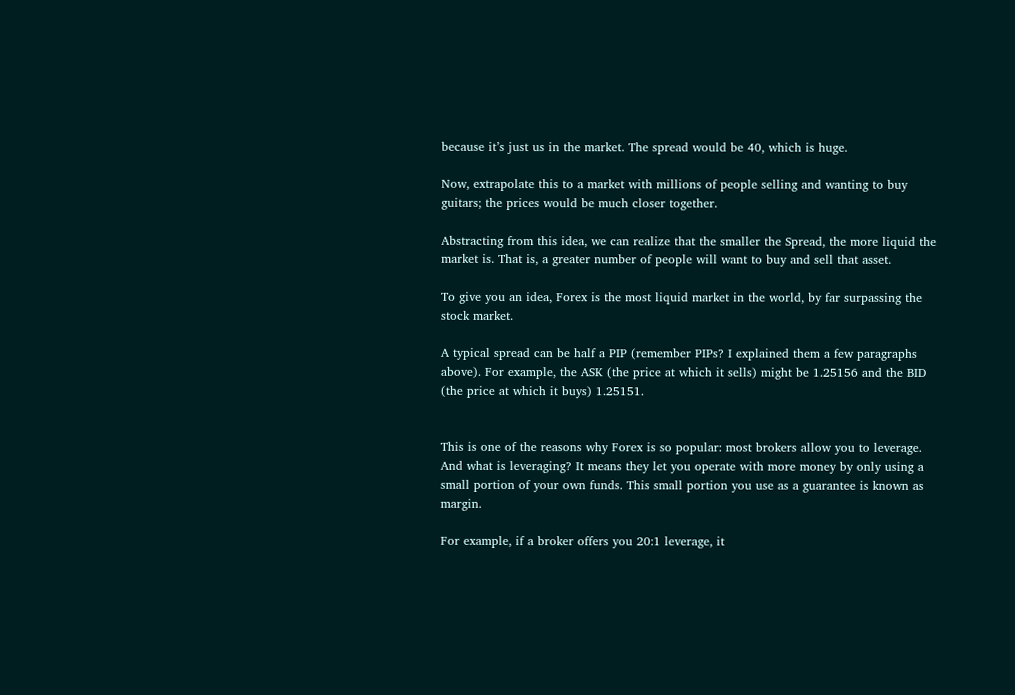because it’s just us in the market. The spread would be 40, which is huge.

Now, extrapolate this to a market with millions of people selling and wanting to buy guitars; the prices would be much closer together.

Abstracting from this idea, we can realize that the smaller the Spread, the more liquid the market is. That is, a greater number of people will want to buy and sell that asset.

To give you an idea, Forex is the most liquid market in the world, by far surpassing the stock market.

A typical spread can be half a PIP (remember PIPs? I explained them a few paragraphs above). For example, the ASK (the price at which it sells) might be 1.25156 and the BID (the price at which it buys) 1.25151.


This is one of the reasons why Forex is so popular: most brokers allow you to leverage. And what is leveraging? It means they let you operate with more money by only using a small portion of your own funds. This small portion you use as a guarantee is known as margin.

For example, if a broker offers you 20:1 leverage, it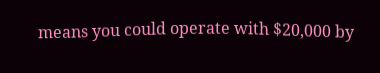means you could operate with $20,000 by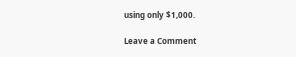using only $1,000.

Leave a Comment